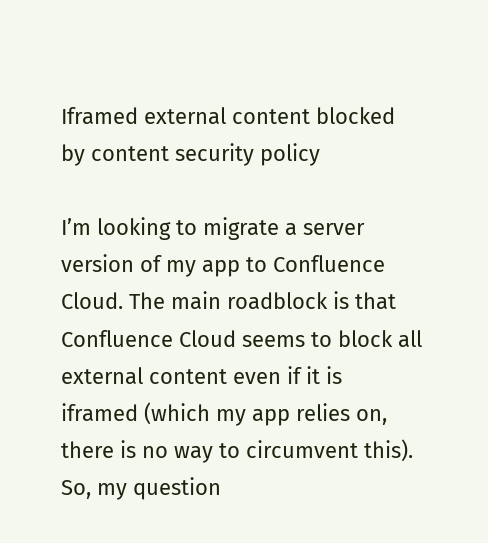Iframed external content blocked by content security policy

I’m looking to migrate a server version of my app to Confluence Cloud. The main roadblock is that Confluence Cloud seems to block all external content even if it is iframed (which my app relies on, there is no way to circumvent this).
So, my question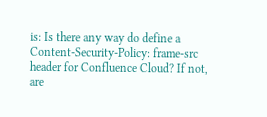is: Is there any way do define a Content-Security-Policy: frame-src header for Confluence Cloud? If not, are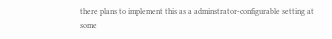there plans to implement this as a adminstrator-configurable setting at some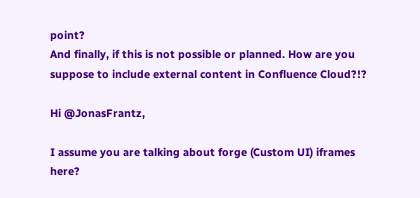point?
And finally, if this is not possible or planned. How are you suppose to include external content in Confluence Cloud?!?

Hi @JonasFrantz,

I assume you are talking about forge (Custom UI) iframes here?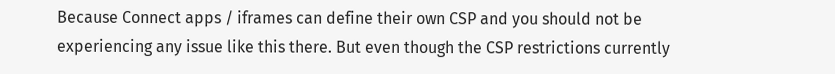Because Connect apps / iframes can define their own CSP and you should not be experiencing any issue like this there. But even though the CSP restrictions currently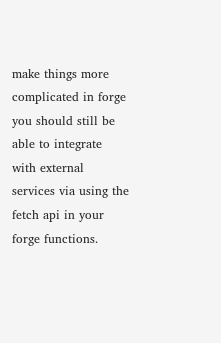make things more complicated in forge you should still be able to integrate with external services via using the fetch api in your forge functions.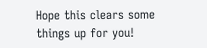Hope this clears some things up for you!